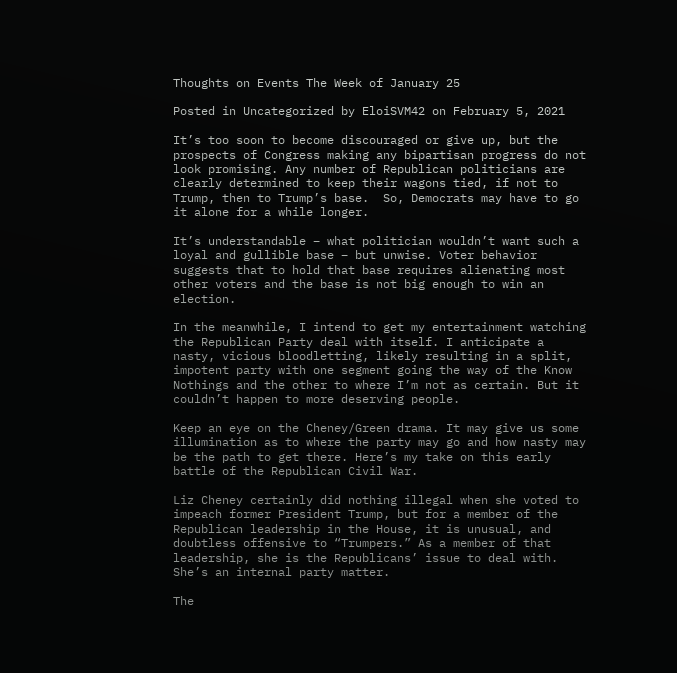Thoughts on Events The Week of January 25

Posted in Uncategorized by EloiSVM42 on February 5, 2021

It’s too soon to become discouraged or give up, but the prospects of Congress making any bipartisan progress do not look promising. Any number of Republican politicians are clearly determined to keep their wagons tied, if not to Trump, then to Trump’s base.  So, Democrats may have to go it alone for a while longer.

It’s understandable – what politician wouldn’t want such a loyal and gullible base – but unwise. Voter behavior suggests that to hold that base requires alienating most other voters and the base is not big enough to win an election.

In the meanwhile, I intend to get my entertainment watching the Republican Party deal with itself. I anticipate a nasty, vicious bloodletting, likely resulting in a split, impotent party with one segment going the way of the Know Nothings and the other to where I’m not as certain. But it couldn’t happen to more deserving people.

Keep an eye on the Cheney/Green drama. It may give us some illumination as to where the party may go and how nasty may be the path to get there. Here’s my take on this early battle of the Republican Civil War.

Liz Cheney certainly did nothing illegal when she voted to impeach former President Trump, but for a member of the Republican leadership in the House, it is unusual, and doubtless offensive to “Trumpers.” As a member of that leadership, she is the Republicans’ issue to deal with. She’s an internal party matter.

The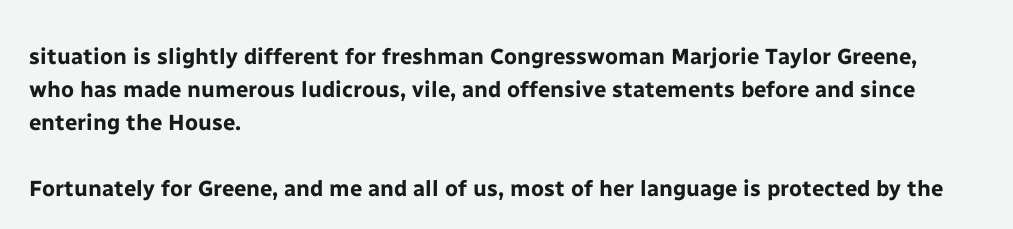situation is slightly different for freshman Congresswoman Marjorie Taylor Greene, who has made numerous ludicrous, vile, and offensive statements before and since entering the House.

Fortunately for Greene, and me and all of us, most of her language is protected by the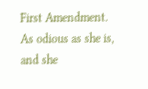First Amendment. As odious as she is, and she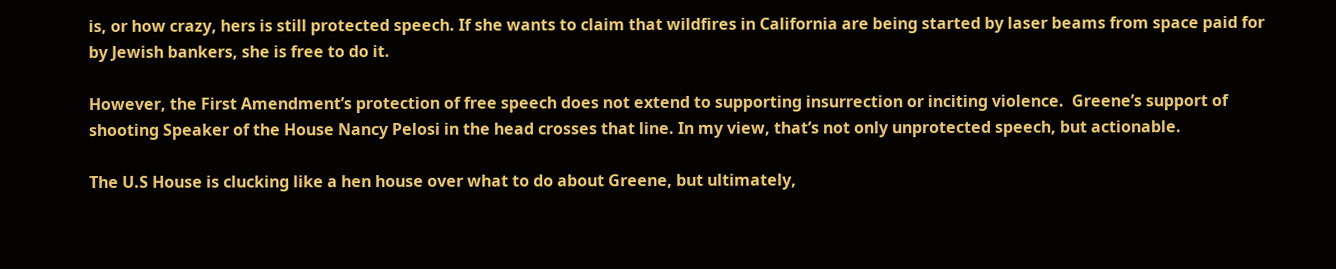is, or how crazy, hers is still protected speech. If she wants to claim that wildfires in California are being started by laser beams from space paid for by Jewish bankers, she is free to do it.

However, the First Amendment’s protection of free speech does not extend to supporting insurrection or inciting violence.  Greene’s support of shooting Speaker of the House Nancy Pelosi in the head crosses that line. In my view, that’s not only unprotected speech, but actionable.

The U.S House is clucking like a hen house over what to do about Greene, but ultimately,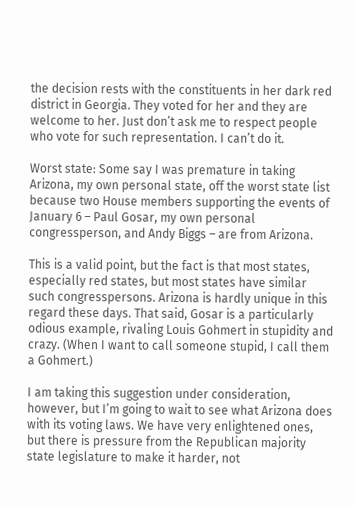the decision rests with the constituents in her dark red district in Georgia. They voted for her and they are welcome to her. Just don’t ask me to respect people who vote for such representation. I can’t do it.

Worst state: Some say I was premature in taking Arizona, my own personal state, off the worst state list because two House members supporting the events of January 6 – Paul Gosar, my own personal congressperson, and Andy Biggs – are from Arizona.

This is a valid point, but the fact is that most states, especially red states, but most states have similar such congresspersons. Arizona is hardly unique in this regard these days. That said, Gosar is a particularly odious example, rivaling Louis Gohmert in stupidity and crazy. (When I want to call someone stupid, I call them a Gohmert.)

I am taking this suggestion under consideration, however, but I’m going to wait to see what Arizona does with its voting laws. We have very enlightened ones, but there is pressure from the Republican majority state legislature to make it harder, not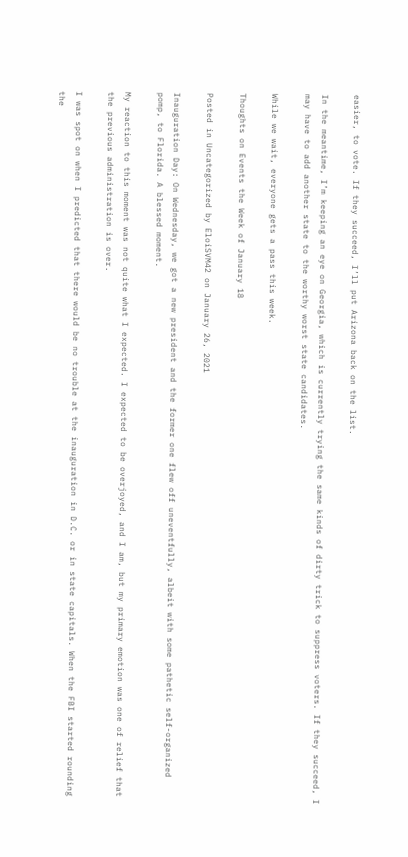easier, to vote. If they succeed, I’ll put Arizona back on the list.

In the meantime, I’m keeping an eye on Georgia, which is currently trying the same kinds of dirty trick to suppress voters. If they succeed, I may have to add another state to the worthy worst state candidates.

While we wait, everyone gets a pass this week.

Thoughts on Events the Week of January 18

Posted in Uncategorized by EloiSVM42 on January 26, 2021

Inauguration Day: On Wednesday, we got a new president and the former one flew off uneventfully, albeit with some pathetic self-organized pomp, to Florida. A blessed moment.

My reaction to this moment was not quite what I expected. I expected to be overjoyed, and I am, but my primary emotion was one of relief that the previous administration is over.

I was spot on when I predicted that there would be no trouble at the inauguration in D.C. or in state capitals. When the FBI started rounding the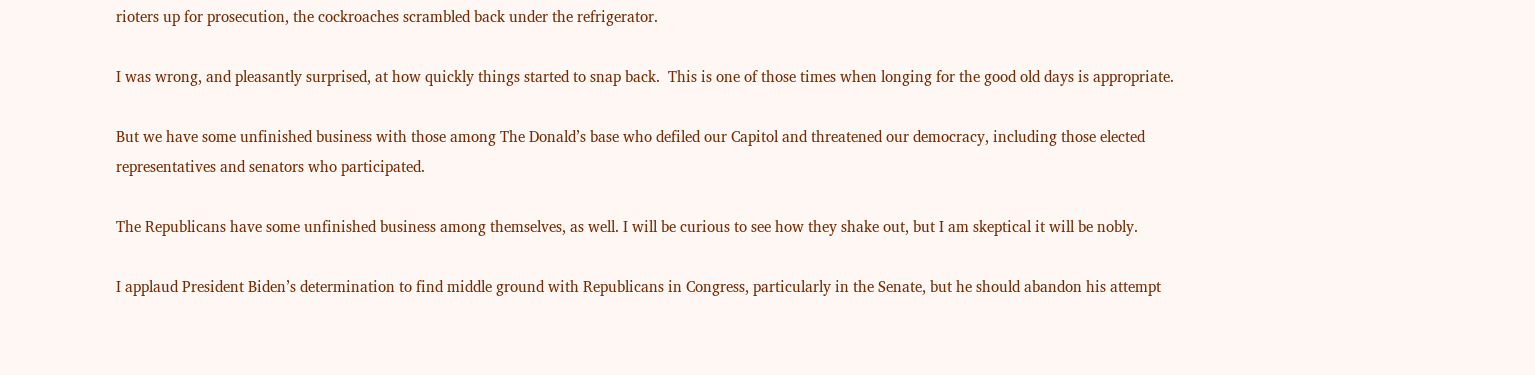rioters up for prosecution, the cockroaches scrambled back under the refrigerator.

I was wrong, and pleasantly surprised, at how quickly things started to snap back.  This is one of those times when longing for the good old days is appropriate.

But we have some unfinished business with those among The Donald’s base who defiled our Capitol and threatened our democracy, including those elected representatives and senators who participated.

The Republicans have some unfinished business among themselves, as well. I will be curious to see how they shake out, but I am skeptical it will be nobly.

I applaud President Biden’s determination to find middle ground with Republicans in Congress, particularly in the Senate, but he should abandon his attempt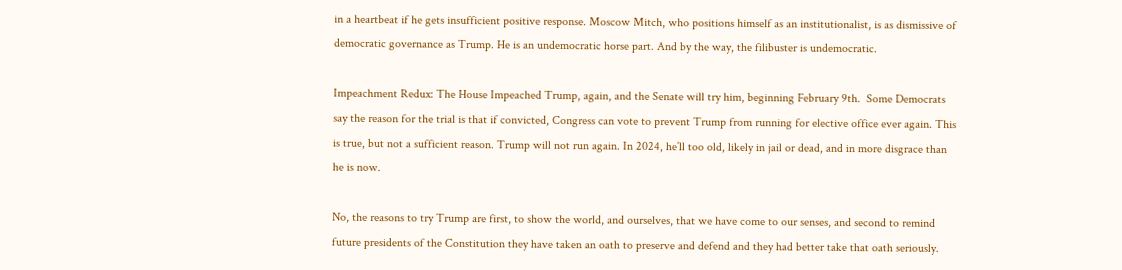in a heartbeat if he gets insufficient positive response. Moscow Mitch, who positions himself as an institutionalist, is as dismissive of democratic governance as Trump. He is an undemocratic horse part. And by the way, the filibuster is undemocratic.

Impeachment Redux: The House Impeached Trump, again, and the Senate will try him, beginning February 9th.  Some Democrats say the reason for the trial is that if convicted, Congress can vote to prevent Trump from running for elective office ever again. This is true, but not a sufficient reason. Trump will not run again. In 2024, he’ll too old, likely in jail or dead, and in more disgrace than he is now.

No, the reasons to try Trump are first, to show the world, and ourselves, that we have come to our senses, and second to remind future presidents of the Constitution they have taken an oath to preserve and defend and they had better take that oath seriously.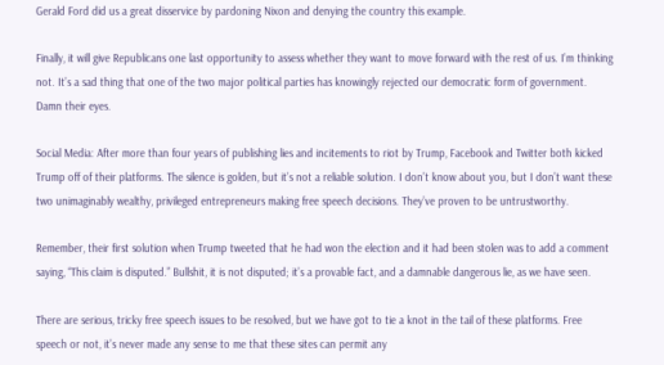Gerald Ford did us a great disservice by pardoning Nixon and denying the country this example.

Finally, it will give Republicans one last opportunity to assess whether they want to move forward with the rest of us. I’m thinking not. It’s a sad thing that one of the two major political parties has knowingly rejected our democratic form of government. Damn their eyes.

Social Media: After more than four years of publishing lies and incitements to riot by Trump, Facebook and Twitter both kicked Trump off of their platforms. The silence is golden, but it’s not a reliable solution. I don’t know about you, but I don’t want these two unimaginably wealthy, privileged entrepreneurs making free speech decisions. They’ve proven to be untrustworthy.

Remember, their first solution when Trump tweeted that he had won the election and it had been stolen was to add a comment saying, “This claim is disputed.” Bullshit, it is not disputed; it’s a provable fact, and a damnable dangerous lie, as we have seen.

There are serious, tricky free speech issues to be resolved, but we have got to tie a knot in the tail of these platforms. Free speech or not, it’s never made any sense to me that these sites can permit any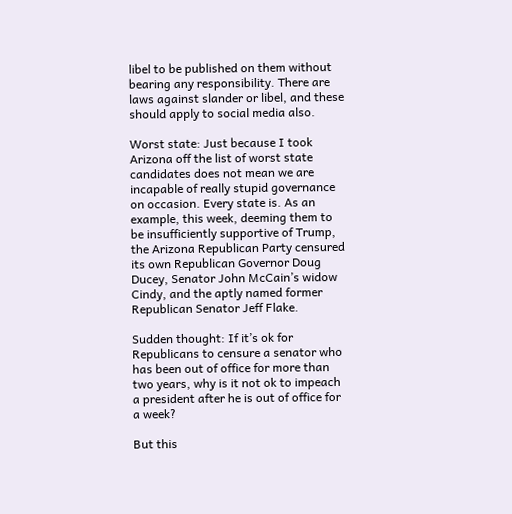libel to be published on them without bearing any responsibility. There are laws against slander or libel, and these should apply to social media also.

Worst state: Just because I took Arizona off the list of worst state candidates does not mean we are incapable of really stupid governance on occasion. Every state is. As an example, this week, deeming them to be insufficiently supportive of Trump, the Arizona Republican Party censured its own Republican Governor Doug Ducey, Senator John McCain’s widow Cindy, and the aptly named former Republican Senator Jeff Flake.

Sudden thought: If it’s ok for Republicans to censure a senator who has been out of office for more than two years, why is it not ok to impeach a president after he is out of office for a week?

But this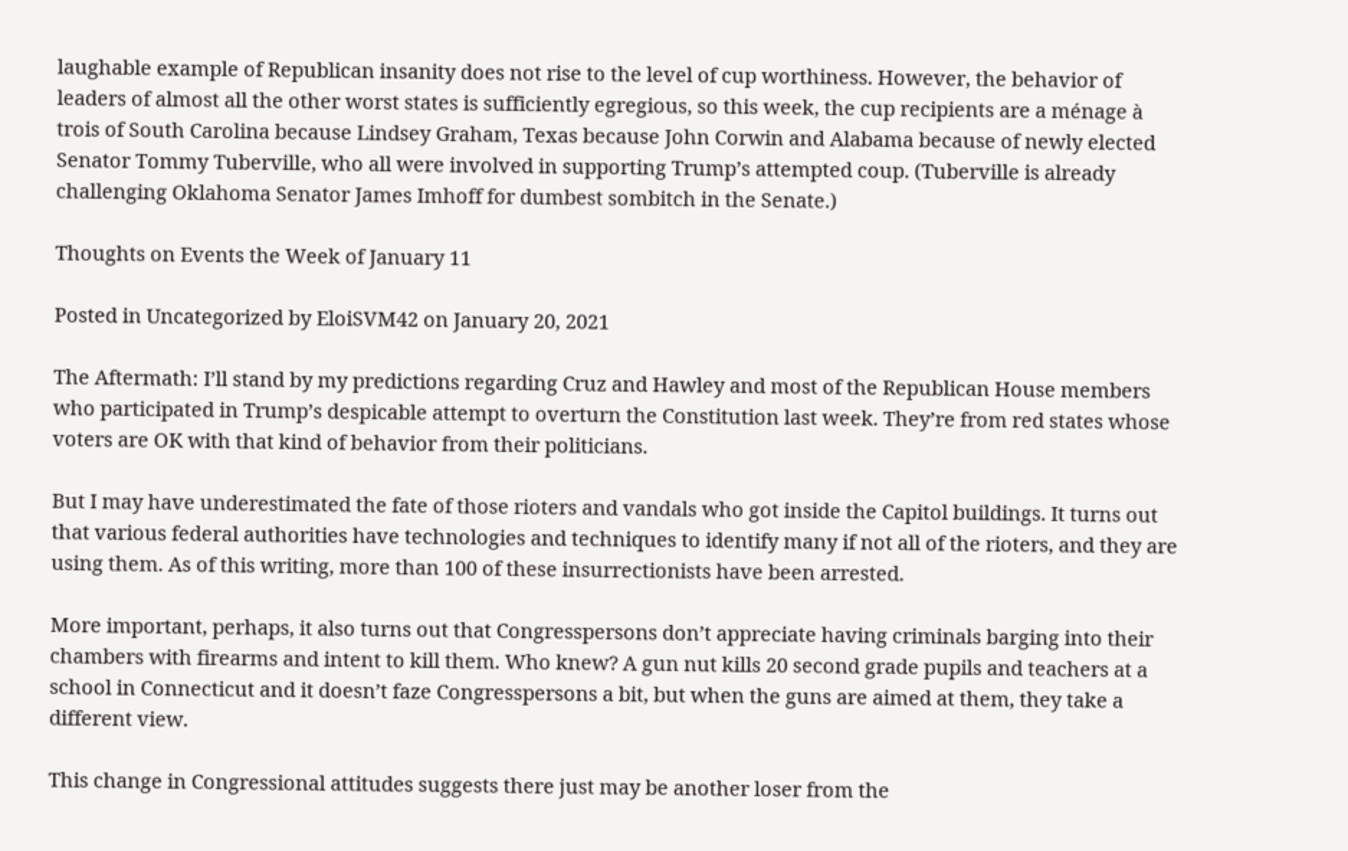laughable example of Republican insanity does not rise to the level of cup worthiness. However, the behavior of leaders of almost all the other worst states is sufficiently egregious, so this week, the cup recipients are a ménage à trois of South Carolina because Lindsey Graham, Texas because John Corwin and Alabama because of newly elected Senator Tommy Tuberville, who all were involved in supporting Trump’s attempted coup. (Tuberville is already challenging Oklahoma Senator James Imhoff for dumbest sombitch in the Senate.)

Thoughts on Events the Week of January 11

Posted in Uncategorized by EloiSVM42 on January 20, 2021

The Aftermath: I’ll stand by my predictions regarding Cruz and Hawley and most of the Republican House members who participated in Trump’s despicable attempt to overturn the Constitution last week. They’re from red states whose voters are OK with that kind of behavior from their politicians.

But I may have underestimated the fate of those rioters and vandals who got inside the Capitol buildings. It turns out that various federal authorities have technologies and techniques to identify many if not all of the rioters, and they are using them. As of this writing, more than 100 of these insurrectionists have been arrested.

More important, perhaps, it also turns out that Congresspersons don’t appreciate having criminals barging into their chambers with firearms and intent to kill them. Who knew? A gun nut kills 20 second grade pupils and teachers at a school in Connecticut and it doesn’t faze Congresspersons a bit, but when the guns are aimed at them, they take a different view.

This change in Congressional attitudes suggests there just may be another loser from the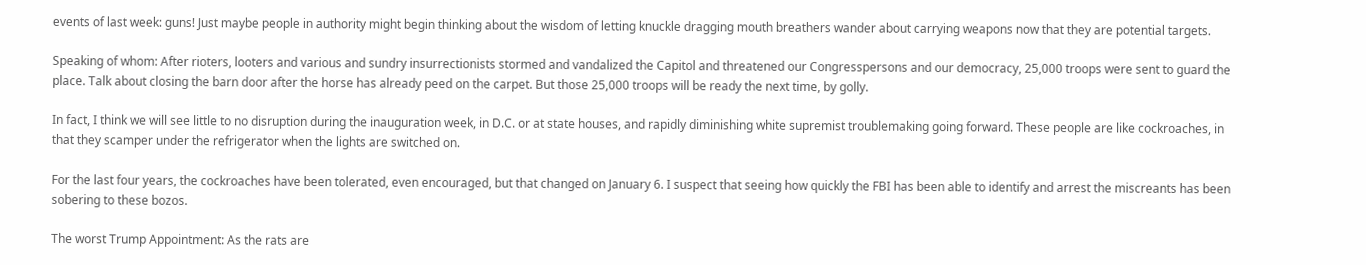events of last week: guns! Just maybe people in authority might begin thinking about the wisdom of letting knuckle dragging mouth breathers wander about carrying weapons now that they are potential targets.

Speaking of whom: After rioters, looters and various and sundry insurrectionists stormed and vandalized the Capitol and threatened our Congresspersons and our democracy, 25,000 troops were sent to guard the place. Talk about closing the barn door after the horse has already peed on the carpet. But those 25,000 troops will be ready the next time, by golly.

In fact, I think we will see little to no disruption during the inauguration week, in D.C. or at state houses, and rapidly diminishing white supremist troublemaking going forward. These people are like cockroaches, in that they scamper under the refrigerator when the lights are switched on.

For the last four years, the cockroaches have been tolerated, even encouraged, but that changed on January 6. I suspect that seeing how quickly the FBI has been able to identify and arrest the miscreants has been sobering to these bozos.

The worst Trump Appointment: As the rats are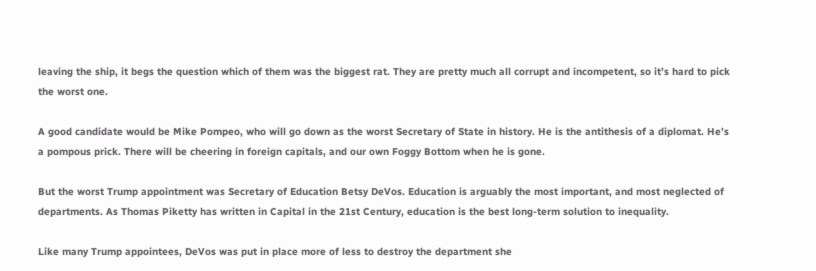leaving the ship, it begs the question which of them was the biggest rat. They are pretty much all corrupt and incompetent, so it’s hard to pick the worst one.

A good candidate would be Mike Pompeo, who will go down as the worst Secretary of State in history. He is the antithesis of a diplomat. He’s a pompous prick. There will be cheering in foreign capitals, and our own Foggy Bottom when he is gone.

But the worst Trump appointment was Secretary of Education Betsy DeVos. Education is arguably the most important, and most neglected of departments. As Thomas Piketty has written in Capital in the 21st Century, education is the best long-term solution to inequality.

Like many Trump appointees, DeVos was put in place more of less to destroy the department she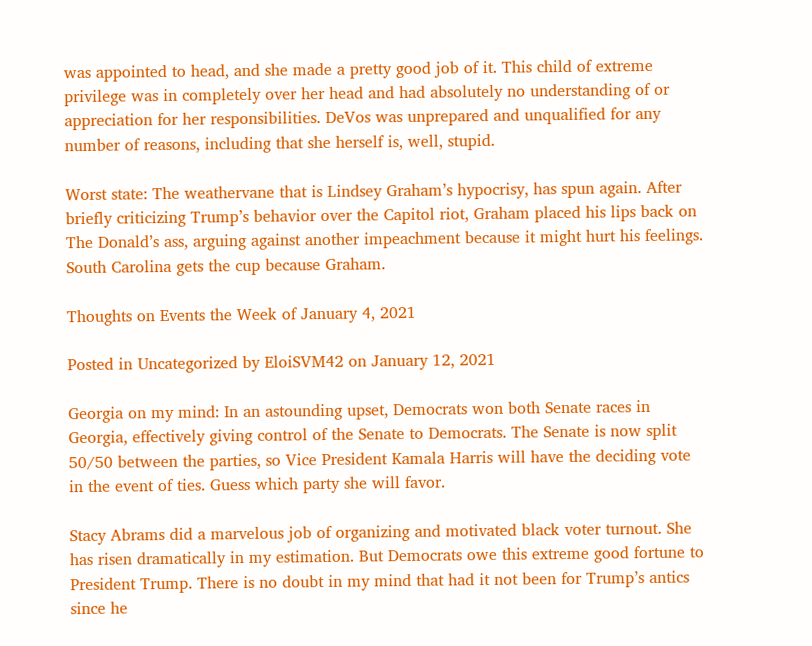was appointed to head, and she made a pretty good job of it. This child of extreme privilege was in completely over her head and had absolutely no understanding of or appreciation for her responsibilities. DeVos was unprepared and unqualified for any number of reasons, including that she herself is, well, stupid.

Worst state: The weathervane that is Lindsey Graham’s hypocrisy, has spun again. After briefly criticizing Trump’s behavior over the Capitol riot, Graham placed his lips back on The Donald’s ass, arguing against another impeachment because it might hurt his feelings. South Carolina gets the cup because Graham.

Thoughts on Events the Week of January 4, 2021

Posted in Uncategorized by EloiSVM42 on January 12, 2021

Georgia on my mind: In an astounding upset, Democrats won both Senate races in Georgia, effectively giving control of the Senate to Democrats. The Senate is now split 50/50 between the parties, so Vice President Kamala Harris will have the deciding vote in the event of ties. Guess which party she will favor.

Stacy Abrams did a marvelous job of organizing and motivated black voter turnout. She has risen dramatically in my estimation. But Democrats owe this extreme good fortune to President Trump. There is no doubt in my mind that had it not been for Trump’s antics since he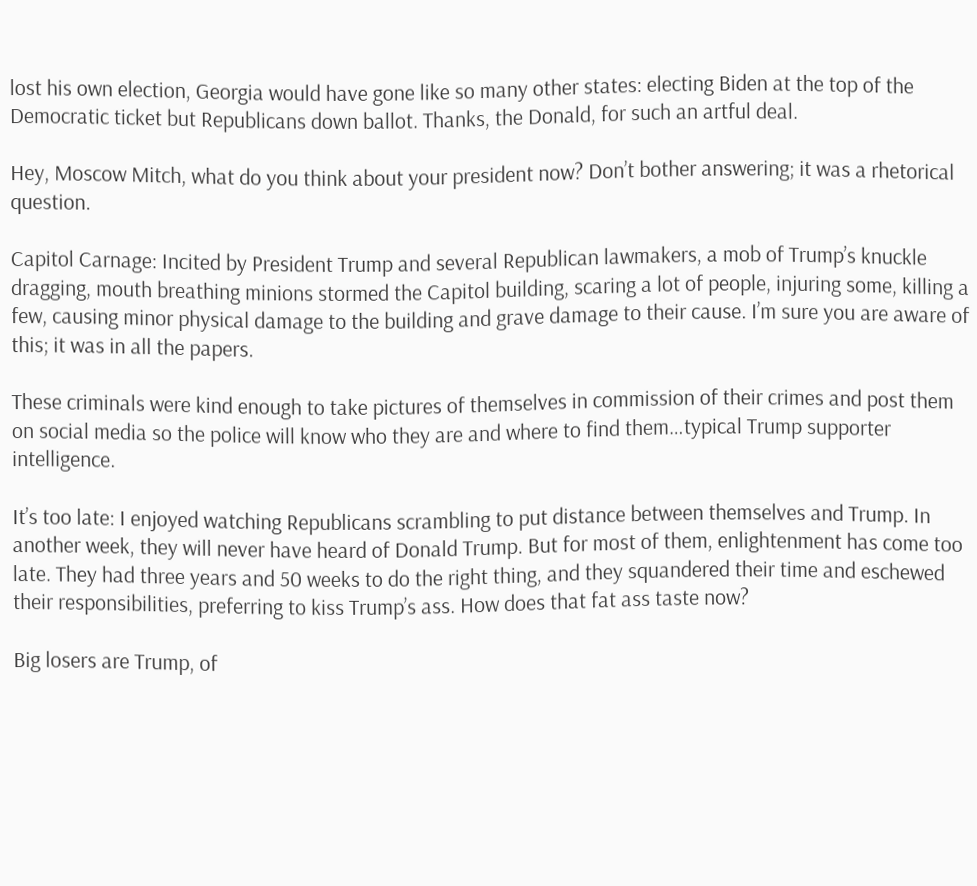lost his own election, Georgia would have gone like so many other states: electing Biden at the top of the Democratic ticket but Republicans down ballot. Thanks, the Donald, for such an artful deal.

Hey, Moscow Mitch, what do you think about your president now? Don’t bother answering; it was a rhetorical question.

Capitol Carnage: Incited by President Trump and several Republican lawmakers, a mob of Trump’s knuckle dragging, mouth breathing minions stormed the Capitol building, scaring a lot of people, injuring some, killing a few, causing minor physical damage to the building and grave damage to their cause. I’m sure you are aware of this; it was in all the papers.

These criminals were kind enough to take pictures of themselves in commission of their crimes and post them on social media so the police will know who they are and where to find them…typical Trump supporter intelligence.

It’s too late: I enjoyed watching Republicans scrambling to put distance between themselves and Trump. In another week, they will never have heard of Donald Trump. But for most of them, enlightenment has come too late. They had three years and 50 weeks to do the right thing, and they squandered their time and eschewed their responsibilities, preferring to kiss Trump’s ass. How does that fat ass taste now?

Big losers are Trump, of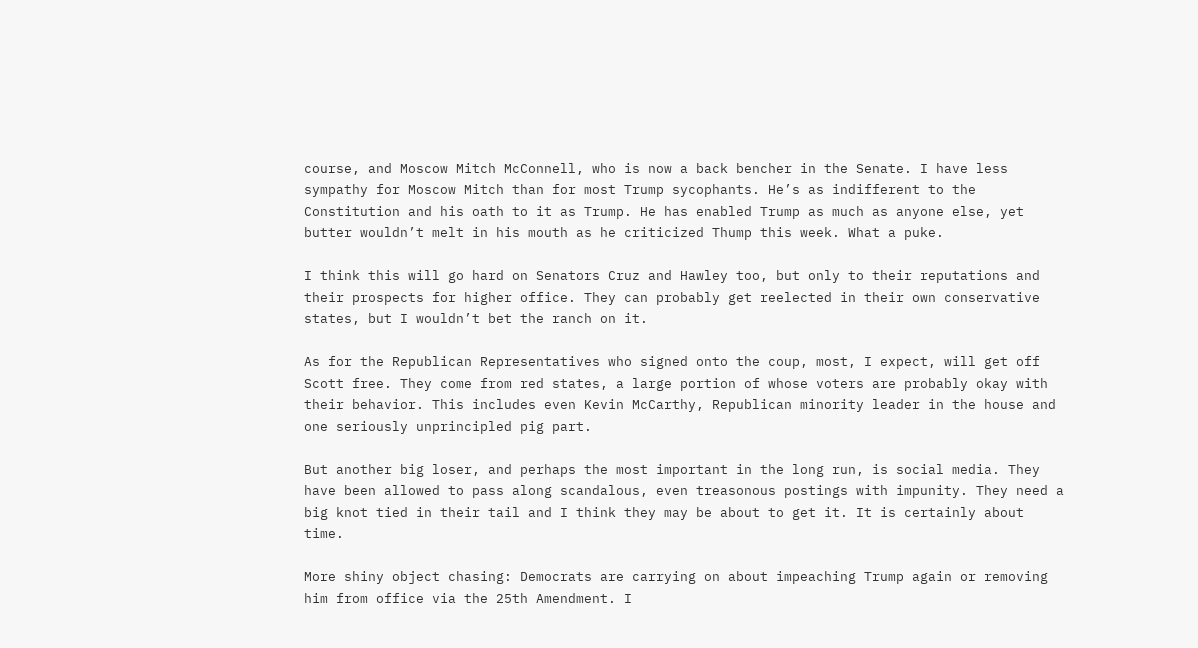course, and Moscow Mitch McConnell, who is now a back bencher in the Senate. I have less sympathy for Moscow Mitch than for most Trump sycophants. He’s as indifferent to the Constitution and his oath to it as Trump. He has enabled Trump as much as anyone else, yet butter wouldn’t melt in his mouth as he criticized Thump this week. What a puke.

I think this will go hard on Senators Cruz and Hawley too, but only to their reputations and their prospects for higher office. They can probably get reelected in their own conservative states, but I wouldn’t bet the ranch on it.

As for the Republican Representatives who signed onto the coup, most, I expect, will get off Scott free. They come from red states, a large portion of whose voters are probably okay with their behavior. This includes even Kevin McCarthy, Republican minority leader in the house and one seriously unprincipled pig part.

But another big loser, and perhaps the most important in the long run, is social media. They have been allowed to pass along scandalous, even treasonous postings with impunity. They need a big knot tied in their tail and I think they may be about to get it. It is certainly about time.

More shiny object chasing: Democrats are carrying on about impeaching Trump again or removing him from office via the 25th Amendment. I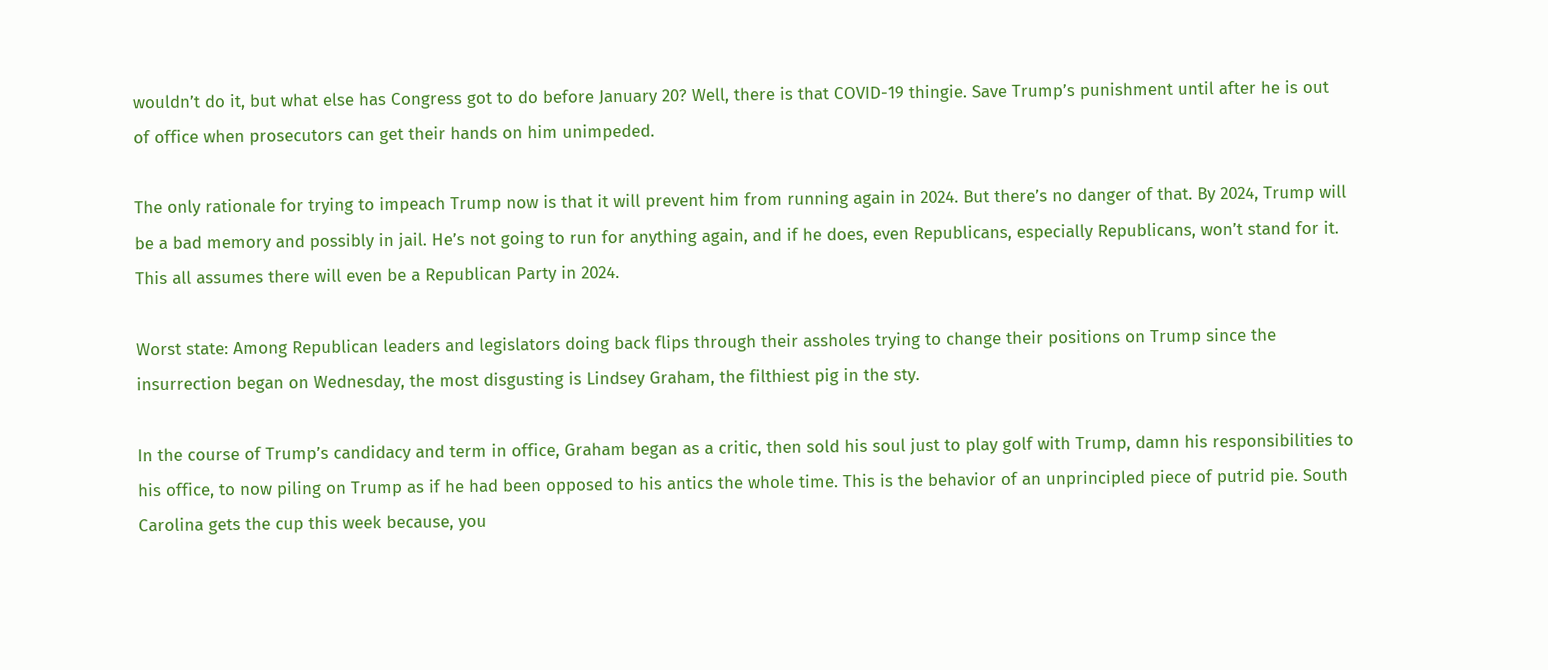wouldn’t do it, but what else has Congress got to do before January 20? Well, there is that COVID-19 thingie. Save Trump’s punishment until after he is out of office when prosecutors can get their hands on him unimpeded.

The only rationale for trying to impeach Trump now is that it will prevent him from running again in 2024. But there’s no danger of that. By 2024, Trump will be a bad memory and possibly in jail. He’s not going to run for anything again, and if he does, even Republicans, especially Republicans, won’t stand for it. This all assumes there will even be a Republican Party in 2024.

Worst state: Among Republican leaders and legislators doing back flips through their assholes trying to change their positions on Trump since the insurrection began on Wednesday, the most disgusting is Lindsey Graham, the filthiest pig in the sty.

In the course of Trump’s candidacy and term in office, Graham began as a critic, then sold his soul just to play golf with Trump, damn his responsibilities to his office, to now piling on Trump as if he had been opposed to his antics the whole time. This is the behavior of an unprincipled piece of putrid pie. South Carolina gets the cup this week because, you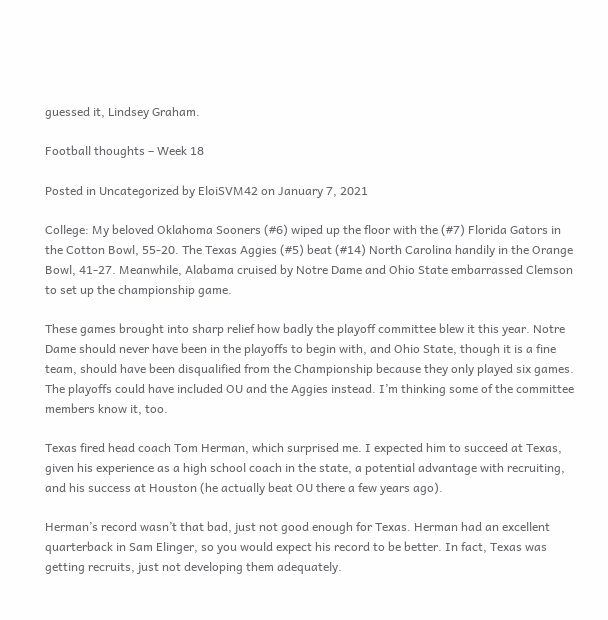guessed it, Lindsey Graham.

Football thoughts – Week 18

Posted in Uncategorized by EloiSVM42 on January 7, 2021

College: My beloved Oklahoma Sooners (#6) wiped up the floor with the (#7) Florida Gators in the Cotton Bowl, 55-20. The Texas Aggies (#5) beat (#14) North Carolina handily in the Orange Bowl, 41-27. Meanwhile, Alabama cruised by Notre Dame and Ohio State embarrassed Clemson to set up the championship game.

These games brought into sharp relief how badly the playoff committee blew it this year. Notre Dame should never have been in the playoffs to begin with, and Ohio State, though it is a fine team, should have been disqualified from the Championship because they only played six games. The playoffs could have included OU and the Aggies instead. I’m thinking some of the committee members know it, too.

Texas fired head coach Tom Herman, which surprised me. I expected him to succeed at Texas, given his experience as a high school coach in the state, a potential advantage with recruiting, and his success at Houston (he actually beat OU there a few years ago).

Herman’s record wasn’t that bad, just not good enough for Texas. Herman had an excellent quarterback in Sam Elinger, so you would expect his record to be better. In fact, Texas was getting recruits, just not developing them adequately.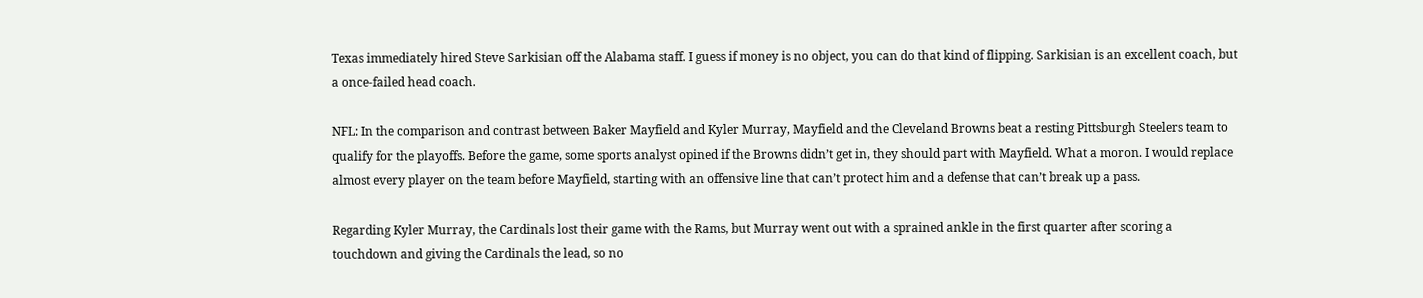Texas immediately hired Steve Sarkisian off the Alabama staff. I guess if money is no object, you can do that kind of flipping. Sarkisian is an excellent coach, but a once-failed head coach.

NFL: In the comparison and contrast between Baker Mayfield and Kyler Murray, Mayfield and the Cleveland Browns beat a resting Pittsburgh Steelers team to qualify for the playoffs. Before the game, some sports analyst opined if the Browns didn’t get in, they should part with Mayfield. What a moron. I would replace almost every player on the team before Mayfield, starting with an offensive line that can’t protect him and a defense that can’t break up a pass.

Regarding Kyler Murray, the Cardinals lost their game with the Rams, but Murray went out with a sprained ankle in the first quarter after scoring a touchdown and giving the Cardinals the lead, so no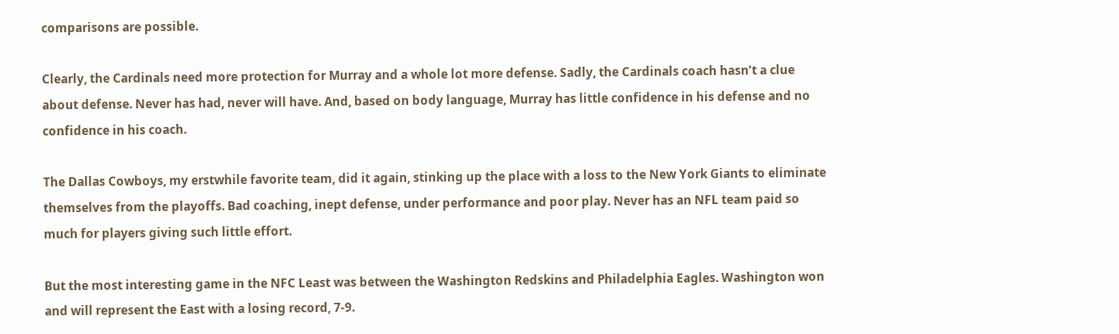comparisons are possible.

Clearly, the Cardinals need more protection for Murray and a whole lot more defense. Sadly, the Cardinals coach hasn’t a clue about defense. Never has had, never will have. And, based on body language, Murray has little confidence in his defense and no confidence in his coach.

The Dallas Cowboys, my erstwhile favorite team, did it again, stinking up the place with a loss to the New York Giants to eliminate themselves from the playoffs. Bad coaching, inept defense, under performance and poor play. Never has an NFL team paid so much for players giving such little effort.

But the most interesting game in the NFC Least was between the Washington Redskins and Philadelphia Eagles. Washington won and will represent the East with a losing record, 7-9.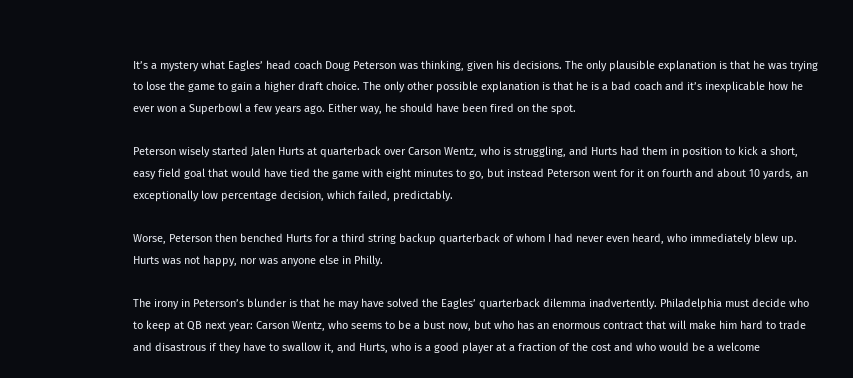It’s a mystery what Eagles’ head coach Doug Peterson was thinking, given his decisions. The only plausible explanation is that he was trying to lose the game to gain a higher draft choice. The only other possible explanation is that he is a bad coach and it’s inexplicable how he ever won a Superbowl a few years ago. Either way, he should have been fired on the spot.

Peterson wisely started Jalen Hurts at quarterback over Carson Wentz, who is struggling, and Hurts had them in position to kick a short, easy field goal that would have tied the game with eight minutes to go, but instead Peterson went for it on fourth and about 10 yards, an exceptionally low percentage decision, which failed, predictably.

Worse, Peterson then benched Hurts for a third string backup quarterback of whom I had never even heard, who immediately blew up. Hurts was not happy, nor was anyone else in Philly.

The irony in Peterson’s blunder is that he may have solved the Eagles’ quarterback dilemma inadvertently. Philadelphia must decide who to keep at QB next year: Carson Wentz, who seems to be a bust now, but who has an enormous contract that will make him hard to trade and disastrous if they have to swallow it, and Hurts, who is a good player at a fraction of the cost and who would be a welcome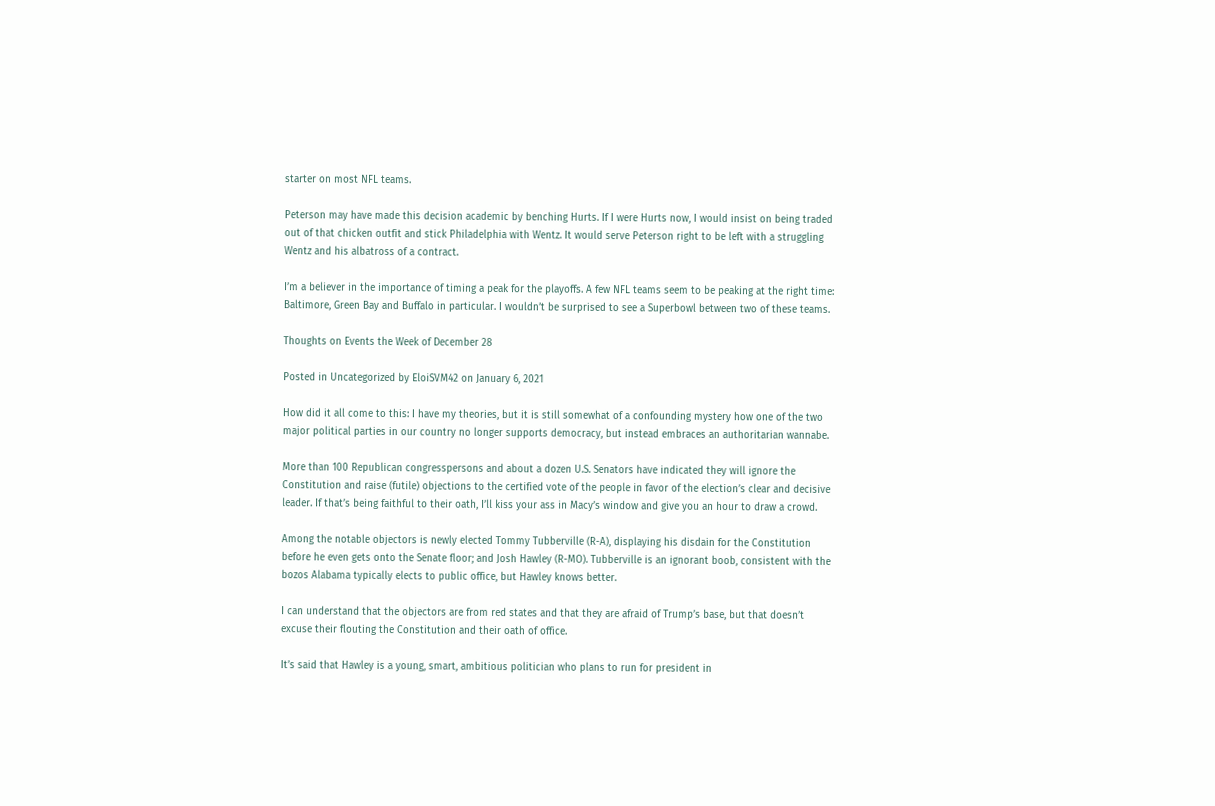starter on most NFL teams.

Peterson may have made this decision academic by benching Hurts. If I were Hurts now, I would insist on being traded out of that chicken outfit and stick Philadelphia with Wentz. It would serve Peterson right to be left with a struggling Wentz and his albatross of a contract.

I’m a believer in the importance of timing a peak for the playoffs. A few NFL teams seem to be peaking at the right time: Baltimore, Green Bay and Buffalo in particular. I wouldn’t be surprised to see a Superbowl between two of these teams.

Thoughts on Events the Week of December 28

Posted in Uncategorized by EloiSVM42 on January 6, 2021

How did it all come to this: I have my theories, but it is still somewhat of a confounding mystery how one of the two major political parties in our country no longer supports democracy, but instead embraces an authoritarian wannabe.

More than 100 Republican congresspersons and about a dozen U.S. Senators have indicated they will ignore the Constitution and raise (futile) objections to the certified vote of the people in favor of the election’s clear and decisive leader. If that’s being faithful to their oath, I’ll kiss your ass in Macy’s window and give you an hour to draw a crowd.

Among the notable objectors is newly elected Tommy Tubberville (R-A), displaying his disdain for the Constitution before he even gets onto the Senate floor; and Josh Hawley (R-MO). Tubberville is an ignorant boob, consistent with the bozos Alabama typically elects to public office, but Hawley knows better.

I can understand that the objectors are from red states and that they are afraid of Trump’s base, but that doesn’t excuse their flouting the Constitution and their oath of office.

It’s said that Hawley is a young, smart, ambitious politician who plans to run for president in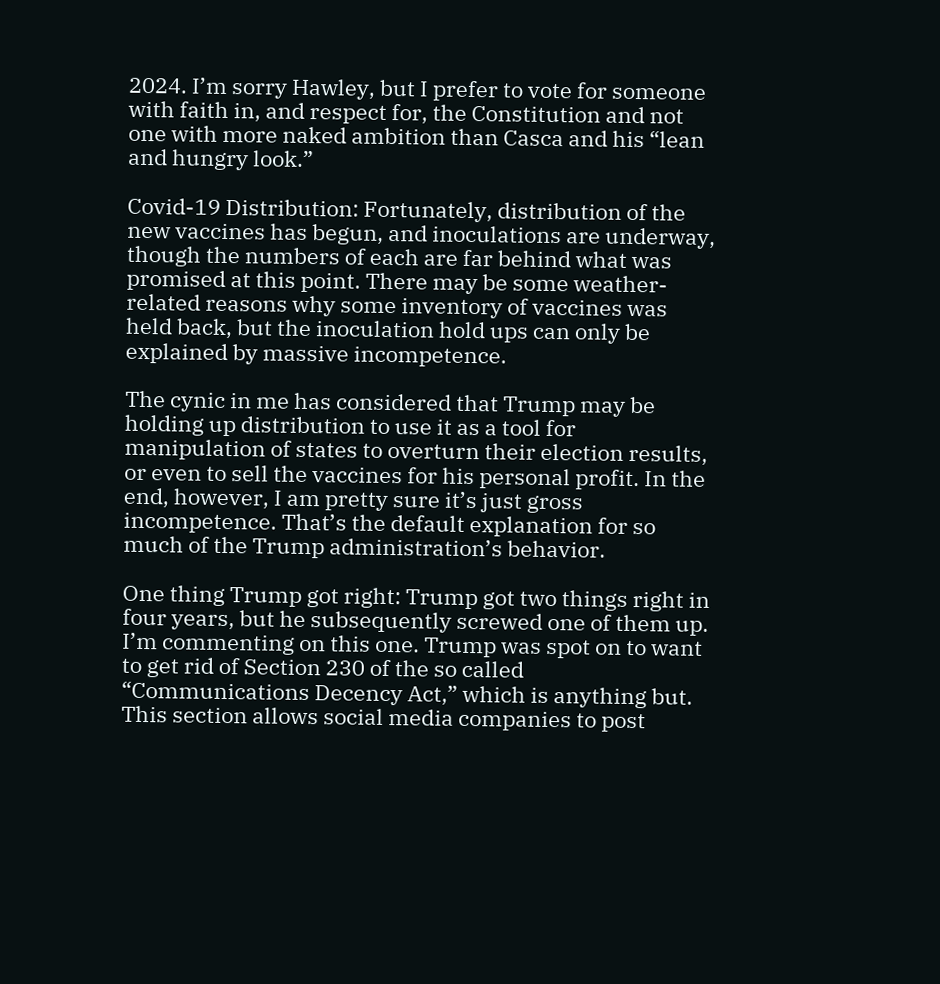2024. I’m sorry Hawley, but I prefer to vote for someone with faith in, and respect for, the Constitution and not one with more naked ambition than Casca and his “lean and hungry look.”

Covid-19 Distribution: Fortunately, distribution of the new vaccines has begun, and inoculations are underway, though the numbers of each are far behind what was promised at this point. There may be some weather-related reasons why some inventory of vaccines was held back, but the inoculation hold ups can only be explained by massive incompetence.

The cynic in me has considered that Trump may be holding up distribution to use it as a tool for manipulation of states to overturn their election results, or even to sell the vaccines for his personal profit. In the end, however, I am pretty sure it’s just gross incompetence. That’s the default explanation for so much of the Trump administration’s behavior.

One thing Trump got right: Trump got two things right in four years, but he subsequently screwed one of them up. I’m commenting on this one. Trump was spot on to want to get rid of Section 230 of the so called “Communications Decency Act,” which is anything but. This section allows social media companies to post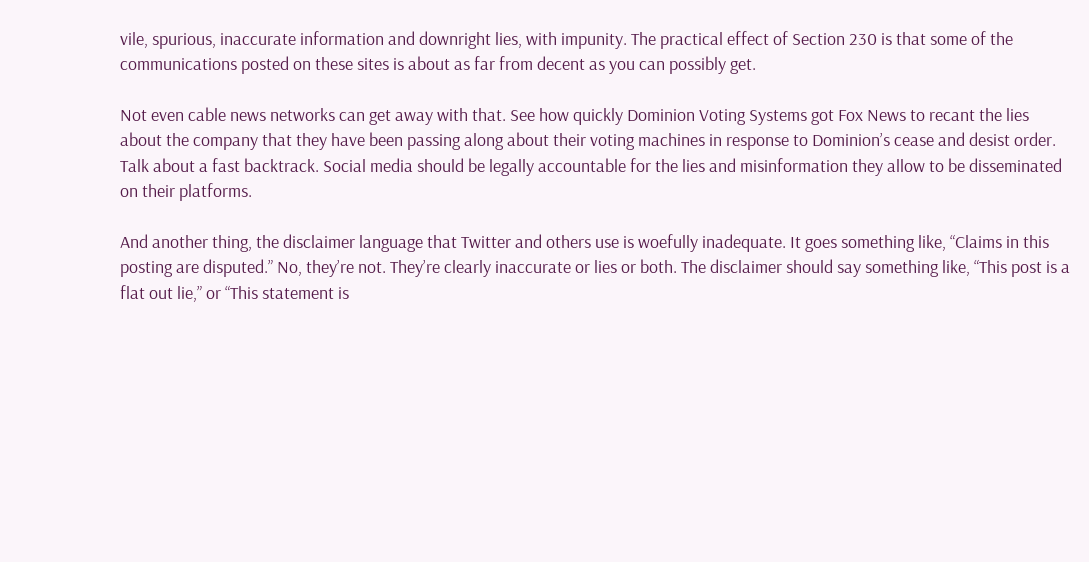vile, spurious, inaccurate information and downright lies, with impunity. The practical effect of Section 230 is that some of the communications posted on these sites is about as far from decent as you can possibly get.

Not even cable news networks can get away with that. See how quickly Dominion Voting Systems got Fox News to recant the lies about the company that they have been passing along about their voting machines in response to Dominion’s cease and desist order. Talk about a fast backtrack. Social media should be legally accountable for the lies and misinformation they allow to be disseminated on their platforms.

And another thing, the disclaimer language that Twitter and others use is woefully inadequate. It goes something like, “Claims in this posting are disputed.” No, they’re not. They’re clearly inaccurate or lies or both. The disclaimer should say something like, “This post is a flat out lie,” or “This statement is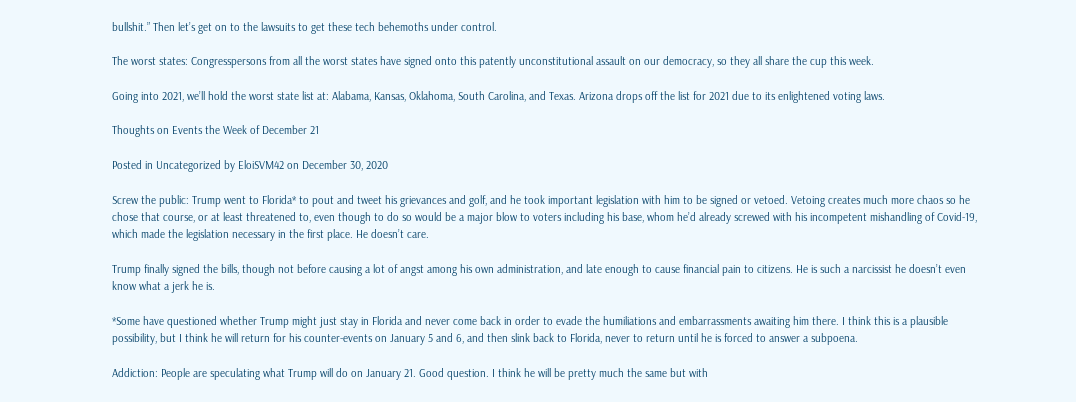bullshit.” Then let’s get on to the lawsuits to get these tech behemoths under control.

The worst states: Congresspersons from all the worst states have signed onto this patently unconstitutional assault on our democracy, so they all share the cup this week.

Going into 2021, we’ll hold the worst state list at: Alabama, Kansas, Oklahoma, South Carolina, and Texas. Arizona drops off the list for 2021 due to its enlightened voting laws.

Thoughts on Events the Week of December 21

Posted in Uncategorized by EloiSVM42 on December 30, 2020

Screw the public: Trump went to Florida* to pout and tweet his grievances and golf, and he took important legislation with him to be signed or vetoed. Vetoing creates much more chaos so he chose that course, or at least threatened to, even though to do so would be a major blow to voters including his base, whom he’d already screwed with his incompetent mishandling of Covid-19, which made the legislation necessary in the first place. He doesn’t care.

Trump finally signed the bills, though not before causing a lot of angst among his own administration, and late enough to cause financial pain to citizens. He is such a narcissist he doesn’t even know what a jerk he is.

*Some have questioned whether Trump might just stay in Florida and never come back in order to evade the humiliations and embarrassments awaiting him there. I think this is a plausible possibility, but I think he will return for his counter-events on January 5 and 6, and then slink back to Florida, never to return until he is forced to answer a subpoena.

Addiction: People are speculating what Trump will do on January 21. Good question. I think he will be pretty much the same but with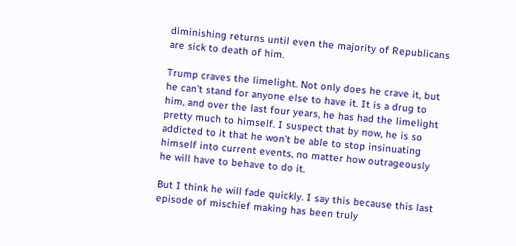diminishing returns until even the majority of Republicans are sick to death of him.

Trump craves the limelight. Not only does he crave it, but he can’t stand for anyone else to have it. It is a drug to him, and over the last four years, he has had the limelight pretty much to himself. I suspect that by now, he is so addicted to it that he won’t be able to stop insinuating himself into current events, no matter how outrageously he will have to behave to do it.

But I think he will fade quickly. I say this because this last episode of mischief making has been truly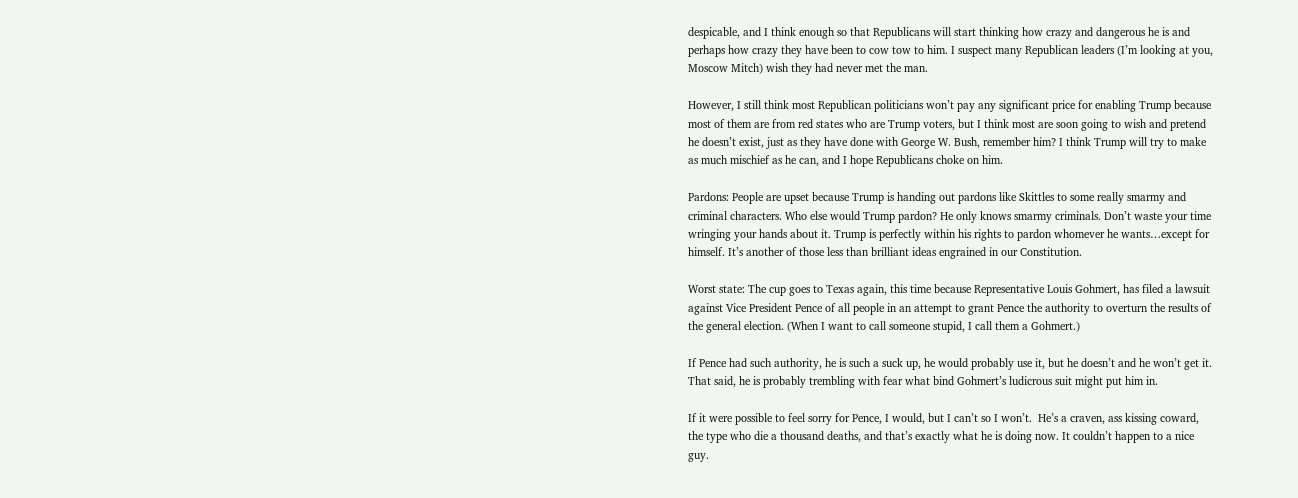despicable, and I think enough so that Republicans will start thinking how crazy and dangerous he is and perhaps how crazy they have been to cow tow to him. I suspect many Republican leaders (I’m looking at you, Moscow Mitch) wish they had never met the man.

However, I still think most Republican politicians won’t pay any significant price for enabling Trump because most of them are from red states who are Trump voters, but I think most are soon going to wish and pretend he doesn’t exist, just as they have done with George W. Bush, remember him? I think Trump will try to make as much mischief as he can, and I hope Republicans choke on him.

Pardons: People are upset because Trump is handing out pardons like Skittles to some really smarmy and criminal characters. Who else would Trump pardon? He only knows smarmy criminals. Don’t waste your time wringing your hands about it. Trump is perfectly within his rights to pardon whomever he wants…except for himself. It’s another of those less than brilliant ideas engrained in our Constitution.

Worst state: The cup goes to Texas again, this time because Representative Louis Gohmert, has filed a lawsuit against Vice President Pence of all people in an attempt to grant Pence the authority to overturn the results of the general election. (When I want to call someone stupid, I call them a Gohmert.)

If Pence had such authority, he is such a suck up, he would probably use it, but he doesn’t and he won’t get it. That said, he is probably trembling with fear what bind Gohmert’s ludicrous suit might put him in.

If it were possible to feel sorry for Pence, I would, but I can’t so I won’t.  He’s a craven, ass kissing coward, the type who die a thousand deaths, and that’s exactly what he is doing now. It couldn’t happen to a nice guy.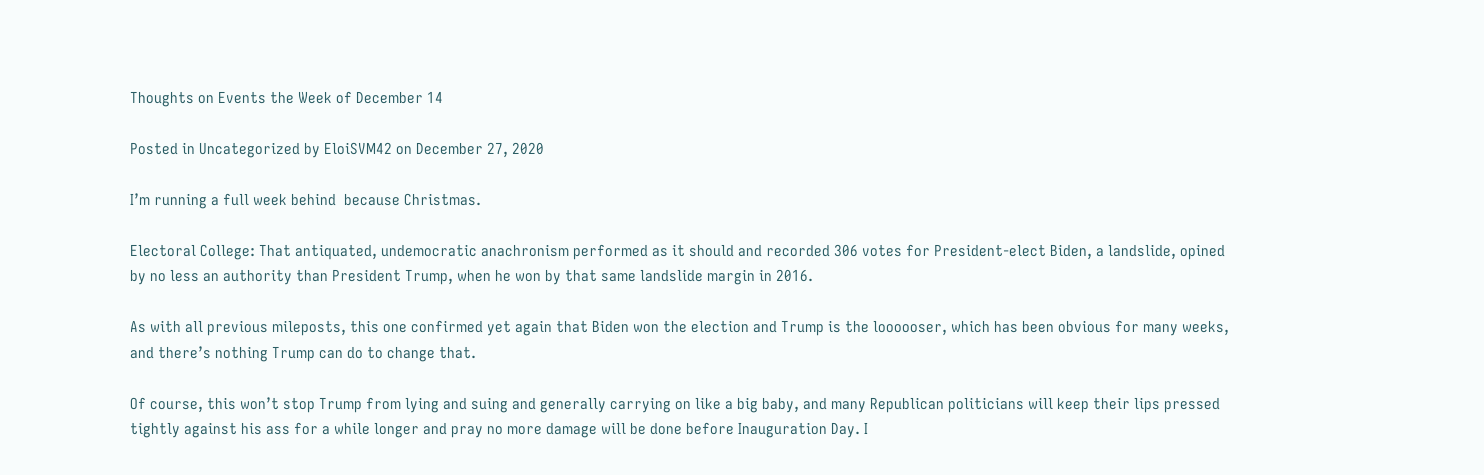Thoughts on Events the Week of December 14

Posted in Uncategorized by EloiSVM42 on December 27, 2020

I’m running a full week behind  because Christmas.

Electoral College: That antiquated, undemocratic anachronism performed as it should and recorded 306 votes for President-elect Biden, a landslide, opined by no less an authority than President Trump, when he won by that same landslide margin in 2016.

As with all previous mileposts, this one confirmed yet again that Biden won the election and Trump is the loooooser, which has been obvious for many weeks, and there’s nothing Trump can do to change that.

Of course, this won’t stop Trump from lying and suing and generally carrying on like a big baby, and many Republican politicians will keep their lips pressed tightly against his ass for a while longer and pray no more damage will be done before Inauguration Day. I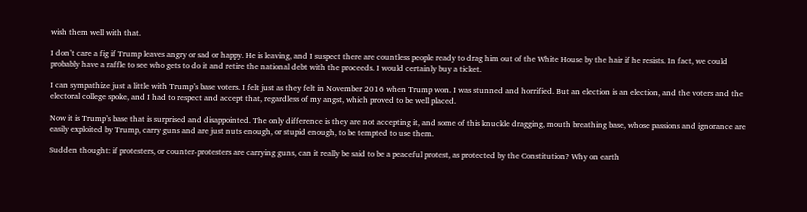wish them well with that.

I don’t care a fig if Trump leaves angry or sad or happy. He is leaving, and I suspect there are countless people ready to drag him out of the White House by the hair if he resists. In fact, we could probably have a raffle to see who gets to do it and retire the national debt with the proceeds. I would certainly buy a ticket.

I can sympathize just a little with Trump’s base voters. I felt just as they felt in November 2016 when Trump won. I was stunned and horrified. But an election is an election, and the voters and the electoral college spoke, and I had to respect and accept that, regardless of my angst, which proved to be well placed.

Now it is Trump’s base that is surprised and disappointed. The only difference is they are not accepting it, and some of this knuckle dragging, mouth breathing base, whose passions and ignorance are easily exploited by Trump, carry guns and are just nuts enough, or stupid enough, to be tempted to use them.

Sudden thought: if protesters, or counter-protesters are carrying guns, can it really be said to be a peaceful protest, as protected by the Constitution? Why on earth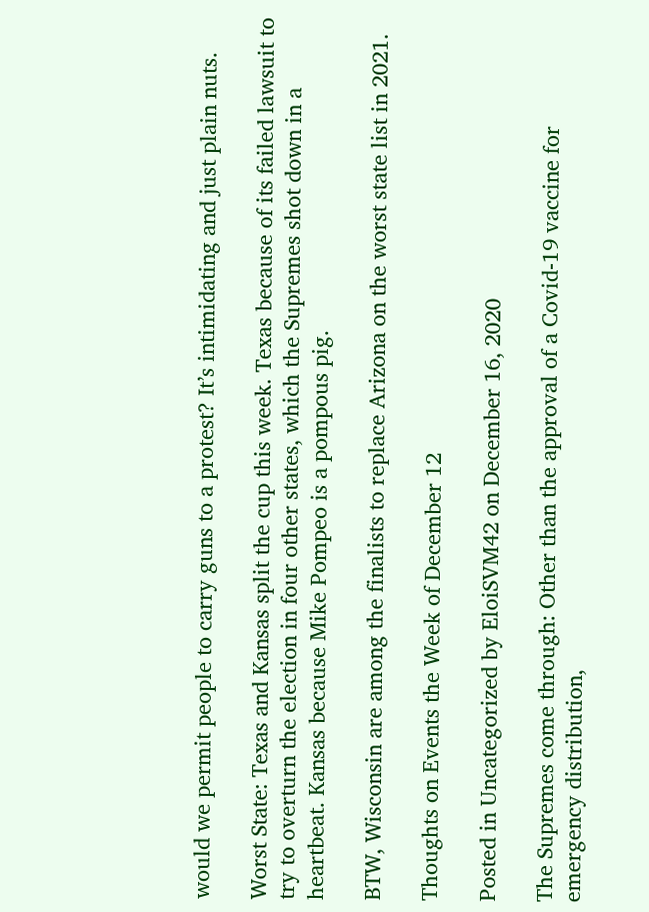would we permit people to carry guns to a protest? It’s intimidating and just plain nuts.

Worst State: Texas and Kansas split the cup this week. Texas because of its failed lawsuit to try to overturn the election in four other states, which the Supremes shot down in a heartbeat. Kansas because Mike Pompeo is a pompous pig.

BTW, Wisconsin are among the finalists to replace Arizona on the worst state list in 2021.

Thoughts on Events the Week of December 12

Posted in Uncategorized by EloiSVM42 on December 16, 2020

The Supremes come through: Other than the approval of a Covid-19 vaccine for emergency distribution,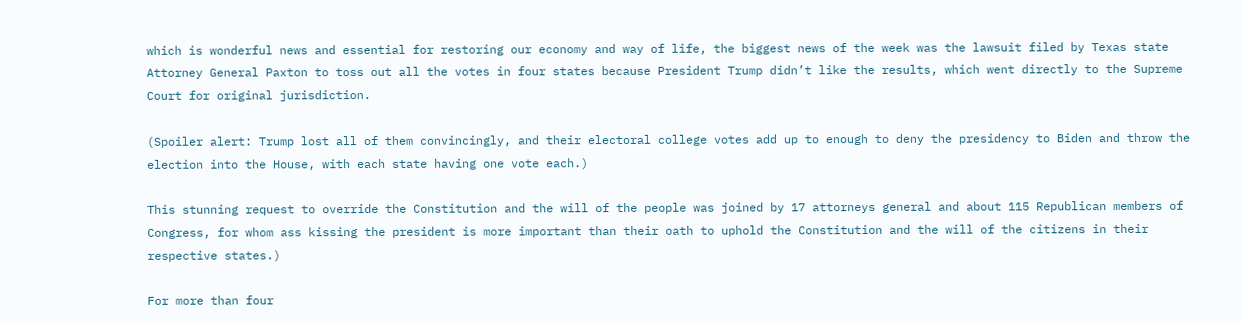which is wonderful news and essential for restoring our economy and way of life, the biggest news of the week was the lawsuit filed by Texas state Attorney General Paxton to toss out all the votes in four states because President Trump didn’t like the results, which went directly to the Supreme Court for original jurisdiction.

(Spoiler alert: Trump lost all of them convincingly, and their electoral college votes add up to enough to deny the presidency to Biden and throw the election into the House, with each state having one vote each.)

This stunning request to override the Constitution and the will of the people was joined by 17 attorneys general and about 115 Republican members of Congress, for whom ass kissing the president is more important than their oath to uphold the Constitution and the will of the citizens in their respective states.)

For more than four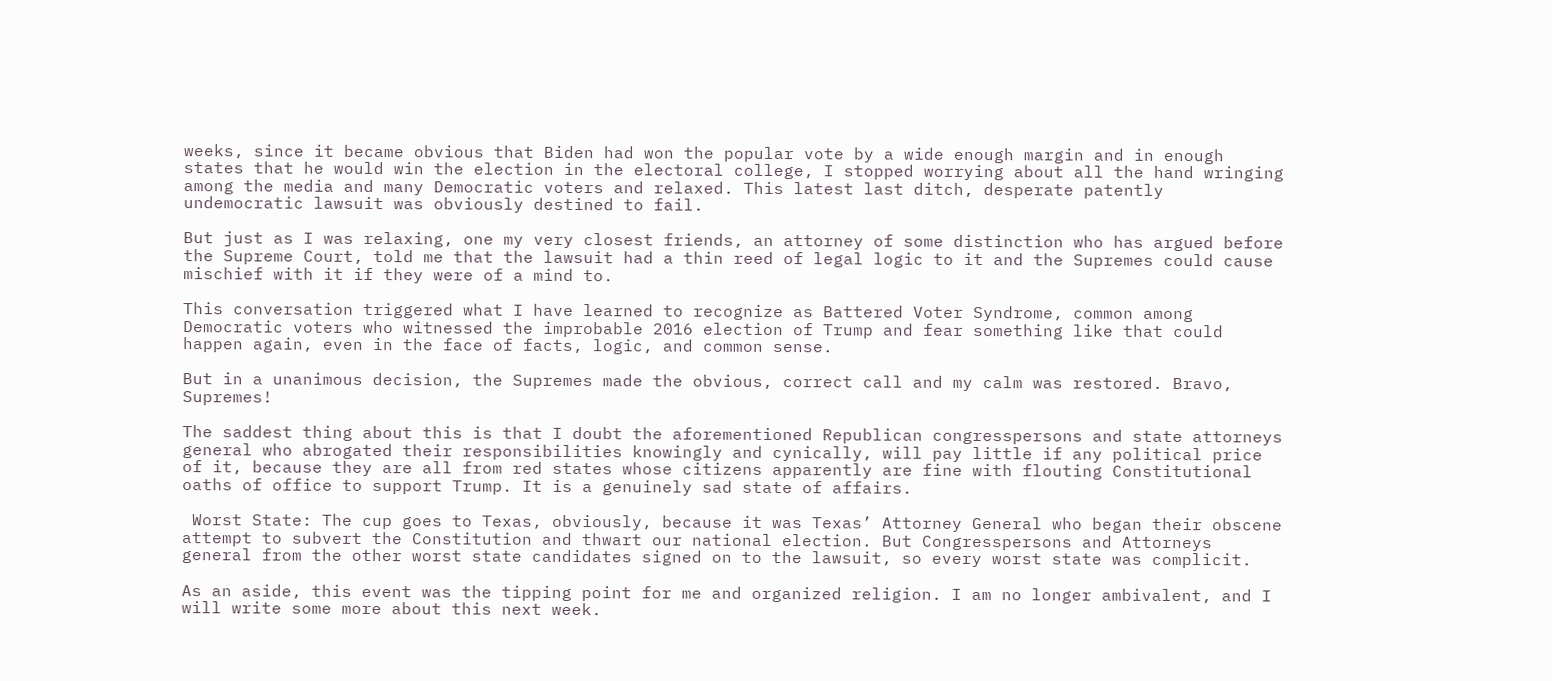weeks, since it became obvious that Biden had won the popular vote by a wide enough margin and in enough states that he would win the election in the electoral college, I stopped worrying about all the hand wringing among the media and many Democratic voters and relaxed. This latest last ditch, desperate patently undemocratic lawsuit was obviously destined to fail.

But just as I was relaxing, one my very closest friends, an attorney of some distinction who has argued before the Supreme Court, told me that the lawsuit had a thin reed of legal logic to it and the Supremes could cause mischief with it if they were of a mind to.

This conversation triggered what I have learned to recognize as Battered Voter Syndrome, common among Democratic voters who witnessed the improbable 2016 election of Trump and fear something like that could happen again, even in the face of facts, logic, and common sense.

But in a unanimous decision, the Supremes made the obvious, correct call and my calm was restored. Bravo, Supremes!

The saddest thing about this is that I doubt the aforementioned Republican congresspersons and state attorneys general who abrogated their responsibilities knowingly and cynically, will pay little if any political price of it, because they are all from red states whose citizens apparently are fine with flouting Constitutional oaths of office to support Trump. It is a genuinely sad state of affairs.

 Worst State: The cup goes to Texas, obviously, because it was Texas’ Attorney General who began their obscene attempt to subvert the Constitution and thwart our national election. But Congresspersons and Attorneys general from the other worst state candidates signed on to the lawsuit, so every worst state was complicit.

As an aside, this event was the tipping point for me and organized religion. I am no longer ambivalent, and I will write some more about this next week.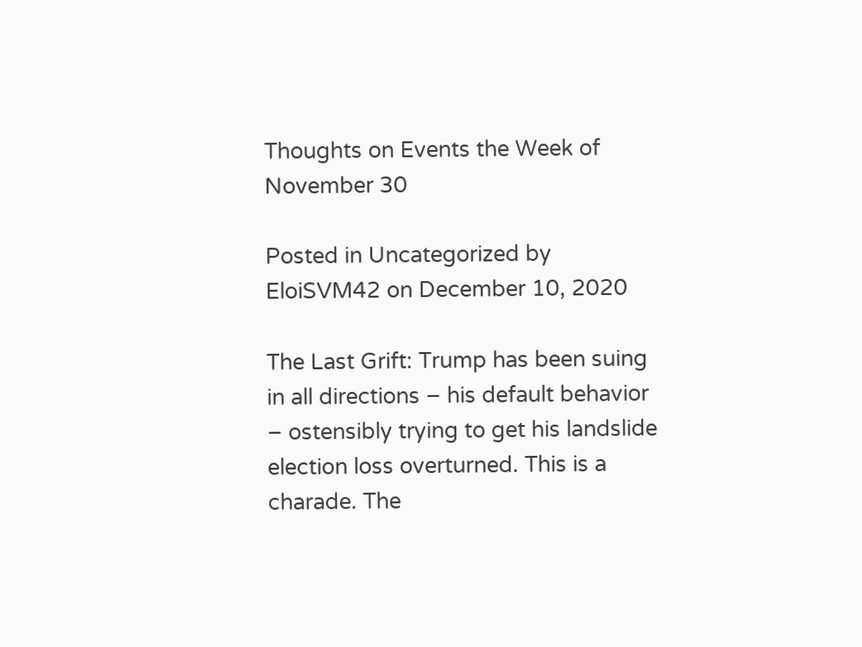Thoughts on Events the Week of November 30

Posted in Uncategorized by EloiSVM42 on December 10, 2020

The Last Grift: Trump has been suing in all directions – his default behavior – ostensibly trying to get his landslide election loss overturned. This is a charade. The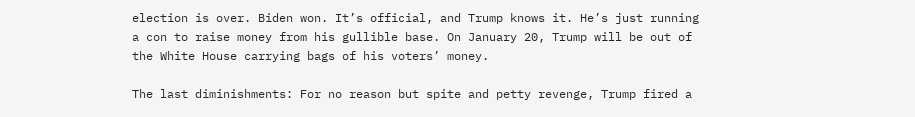election is over. Biden won. It’s official, and Trump knows it. He’s just running a con to raise money from his gullible base. On January 20, Trump will be out of the White House carrying bags of his voters’ money.

The last diminishments: For no reason but spite and petty revenge, Trump fired a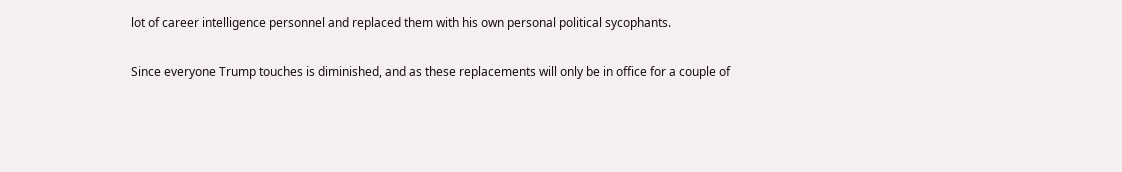lot of career intelligence personnel and replaced them with his own personal political sycophants.

Since everyone Trump touches is diminished, and as these replacements will only be in office for a couple of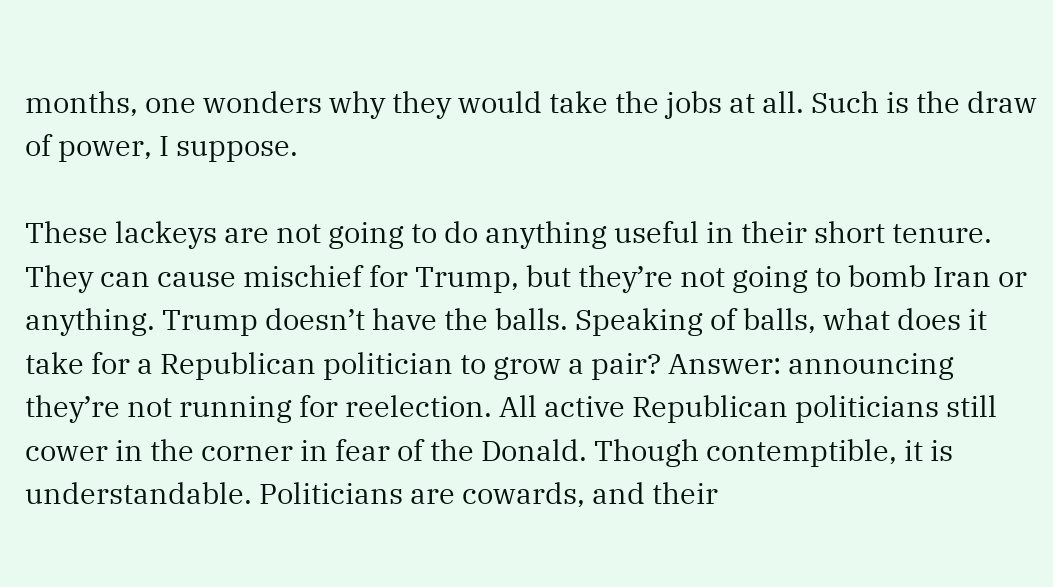months, one wonders why they would take the jobs at all. Such is the draw of power, I suppose.

These lackeys are not going to do anything useful in their short tenure. They can cause mischief for Trump, but they’re not going to bomb Iran or anything. Trump doesn’t have the balls. Speaking of balls, what does it take for a Republican politician to grow a pair? Answer: announcing they’re not running for reelection. All active Republican politicians still cower in the corner in fear of the Donald. Though contemptible, it is understandable. Politicians are cowards, and their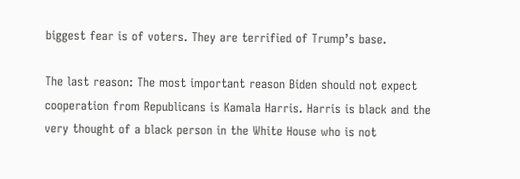biggest fear is of voters. They are terrified of Trump’s base.

The last reason: The most important reason Biden should not expect cooperation from Republicans is Kamala Harris. Harris is black and the very thought of a black person in the White House who is not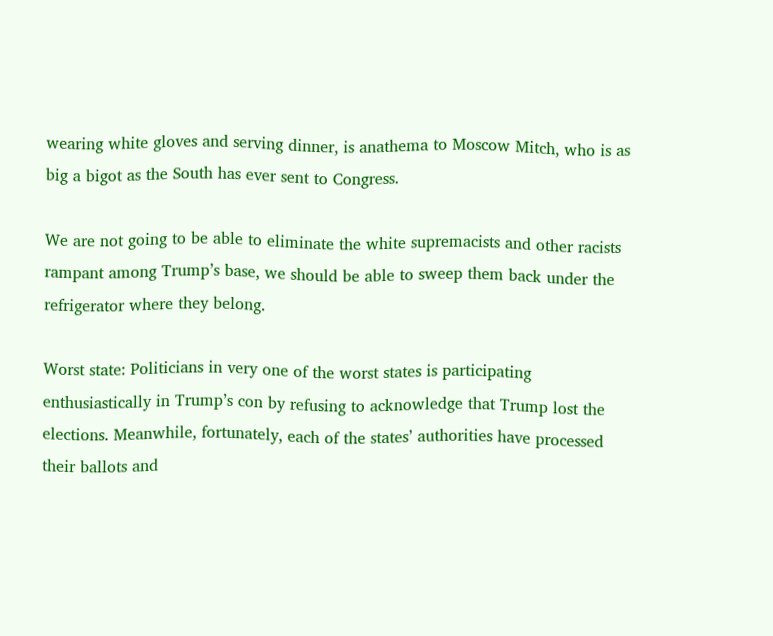wearing white gloves and serving dinner, is anathema to Moscow Mitch, who is as big a bigot as the South has ever sent to Congress.

We are not going to be able to eliminate the white supremacists and other racists rampant among Trump’s base, we should be able to sweep them back under the refrigerator where they belong.

Worst state: Politicians in very one of the worst states is participating enthusiastically in Trump’s con by refusing to acknowledge that Trump lost the elections. Meanwhile, fortunately, each of the states’ authorities have processed their ballots and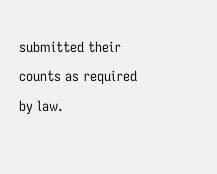submitted their counts as required by law.